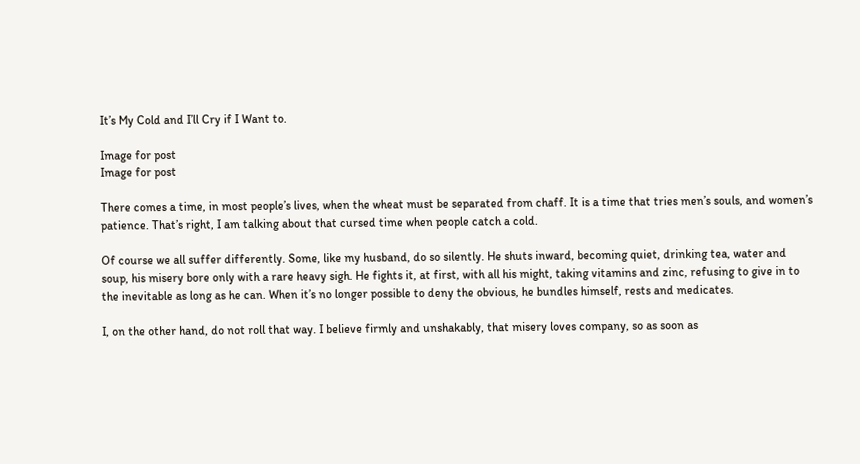It’s My Cold and I’ll Cry if I Want to.

Image for post
Image for post

There comes a time, in most people’s lives, when the wheat must be separated from chaff. It is a time that tries men’s souls, and women’s patience. That’s right, I am talking about that cursed time when people catch a cold.

Of course we all suffer differently. Some, like my husband, do so silently. He shuts inward, becoming quiet, drinking tea, water and soup, his misery bore only with a rare heavy sigh. He fights it, at first, with all his might, taking vitamins and zinc, refusing to give in to the inevitable as long as he can. When it’s no longer possible to deny the obvious, he bundles himself, rests and medicates.

I, on the other hand, do not roll that way. I believe firmly and unshakably, that misery loves company, so as soon as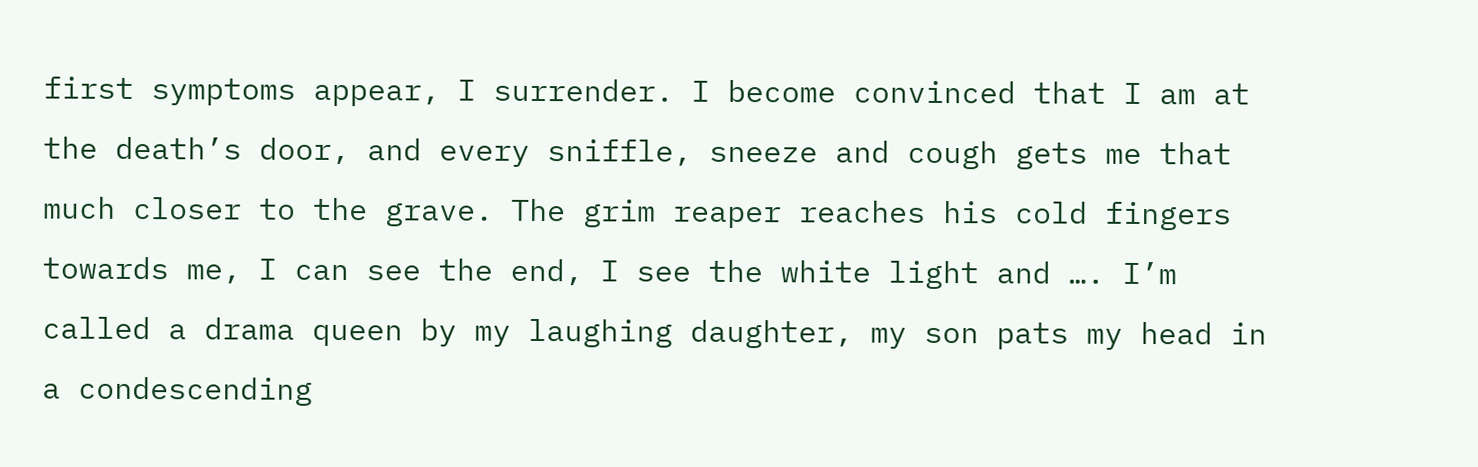first symptoms appear, I surrender. I become convinced that I am at the death’s door, and every sniffle, sneeze and cough gets me that much closer to the grave. The grim reaper reaches his cold fingers towards me, I can see the end, I see the white light and …. I’m called a drama queen by my laughing daughter, my son pats my head in a condescending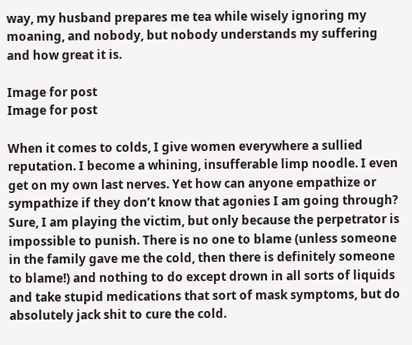way, my husband prepares me tea while wisely ignoring my moaning, and nobody, but nobody understands my suffering and how great it is.

Image for post
Image for post

When it comes to colds, I give women everywhere a sullied reputation. I become a whining, insufferable limp noodle. I even get on my own last nerves. Yet how can anyone empathize or sympathize if they don’t know that agonies I am going through? Sure, I am playing the victim, but only because the perpetrator is impossible to punish. There is no one to blame (unless someone in the family gave me the cold, then there is definitely someone to blame!) and nothing to do except drown in all sorts of liquids and take stupid medications that sort of mask symptoms, but do absolutely jack shit to cure the cold.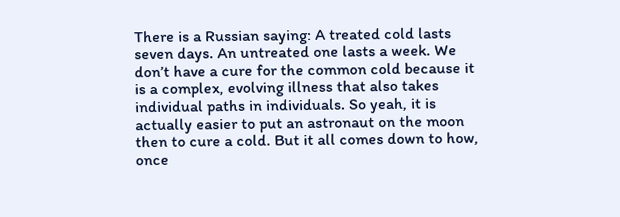There is a Russian saying: A treated cold lasts seven days. An untreated one lasts a week. We don’t have a cure for the common cold because it is a complex, evolving illness that also takes individual paths in individuals. So yeah, it is actually easier to put an astronaut on the moon then to cure a cold. But it all comes down to how, once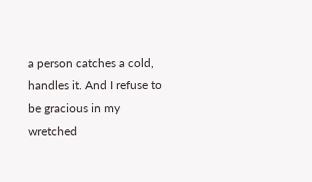a person catches a cold, handles it. And I refuse to be gracious in my wretched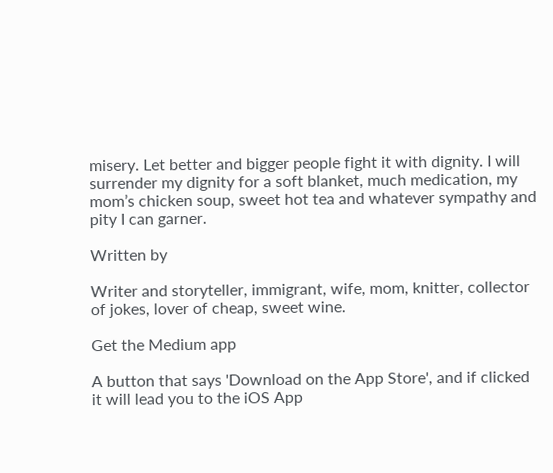misery. Let better and bigger people fight it with dignity. I will surrender my dignity for a soft blanket, much medication, my mom’s chicken soup, sweet hot tea and whatever sympathy and pity I can garner.

Written by

Writer and storyteller, immigrant, wife, mom, knitter, collector of jokes, lover of cheap, sweet wine.

Get the Medium app

A button that says 'Download on the App Store', and if clicked it will lead you to the iOS App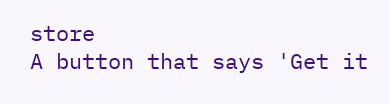store
A button that says 'Get it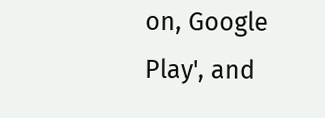on, Google Play', and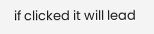if clicked it will lead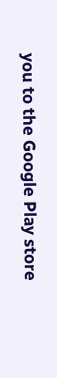you to the Google Play store